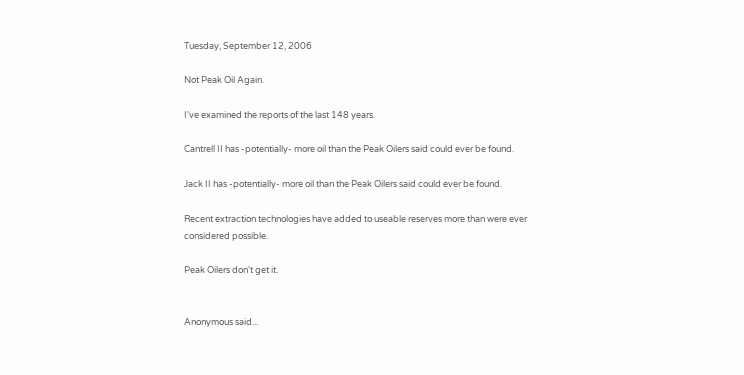Tuesday, September 12, 2006

Not Peak Oil Again.

I've examined the reports of the last 148 years.

Cantrell II has -potentially- more oil than the Peak Oilers said could ever be found.

Jack II has -potentially- more oil than the Peak Oilers said could ever be found.

Recent extraction technologies have added to useable reserves more than were ever considered possible.

Peak Oilers don't get it.


Anonymous said...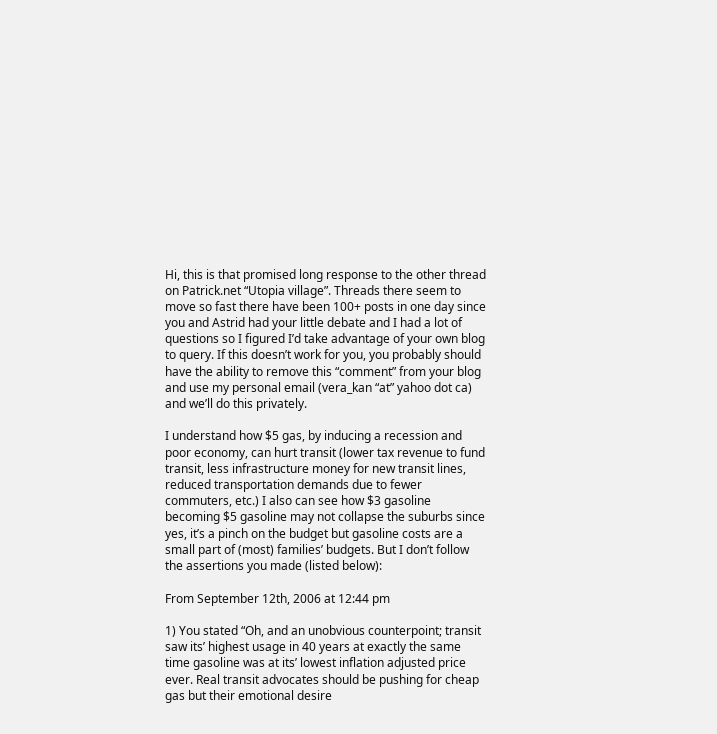Hi, this is that promised long response to the other thread on Patrick.net “Utopia village”. Threads there seem to move so fast there have been 100+ posts in one day since you and Astrid had your little debate and I had a lot of questions so I figured I’d take advantage of your own blog to query. If this doesn’t work for you, you probably should have the ability to remove this “comment” from your blog and use my personal email (vera_kan “at” yahoo dot ca) and we’ll do this privately.

I understand how $5 gas, by inducing a recession and poor economy, can hurt transit (lower tax revenue to fund transit, less infrastructure money for new transit lines, reduced transportation demands due to fewer commuters, etc.) I also can see how $3 gasoline becoming $5 gasoline may not collapse the suburbs since yes, it’s a pinch on the budget but gasoline costs are a small part of (most) families’ budgets. But I don’t follow the assertions you made (listed below):

From September 12th, 2006 at 12:44 pm

1) You stated “Oh, and an unobvious counterpoint; transit saw its’ highest usage in 40 years at exactly the same time gasoline was at its’ lowest inflation adjusted price ever. Real transit advocates should be pushing for cheap gas but their emotional desire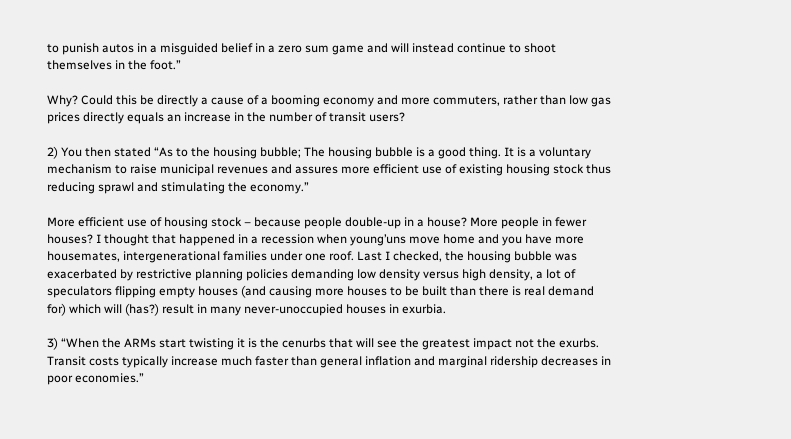to punish autos in a misguided belief in a zero sum game and will instead continue to shoot themselves in the foot.”

Why? Could this be directly a cause of a booming economy and more commuters, rather than low gas prices directly equals an increase in the number of transit users?

2) You then stated “As to the housing bubble; The housing bubble is a good thing. It is a voluntary mechanism to raise municipal revenues and assures more efficient use of existing housing stock thus reducing sprawl and stimulating the economy.”

More efficient use of housing stock – because people double-up in a house? More people in fewer houses? I thought that happened in a recession when young’uns move home and you have more housemates, intergenerational families under one roof. Last I checked, the housing bubble was exacerbated by restrictive planning policies demanding low density versus high density, a lot of speculators flipping empty houses (and causing more houses to be built than there is real demand for) which will (has?) result in many never-unoccupied houses in exurbia.

3) “When the ARMs start twisting it is the cenurbs that will see the greatest impact not the exurbs. Transit costs typically increase much faster than general inflation and marginal ridership decreases in poor economies.”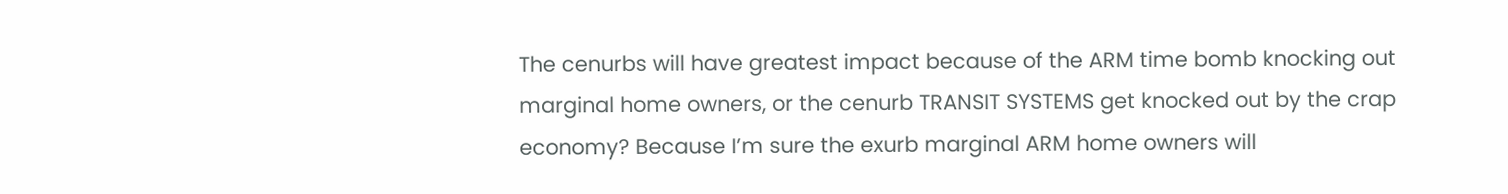The cenurbs will have greatest impact because of the ARM time bomb knocking out marginal home owners, or the cenurb TRANSIT SYSTEMS get knocked out by the crap economy? Because I’m sure the exurb marginal ARM home owners will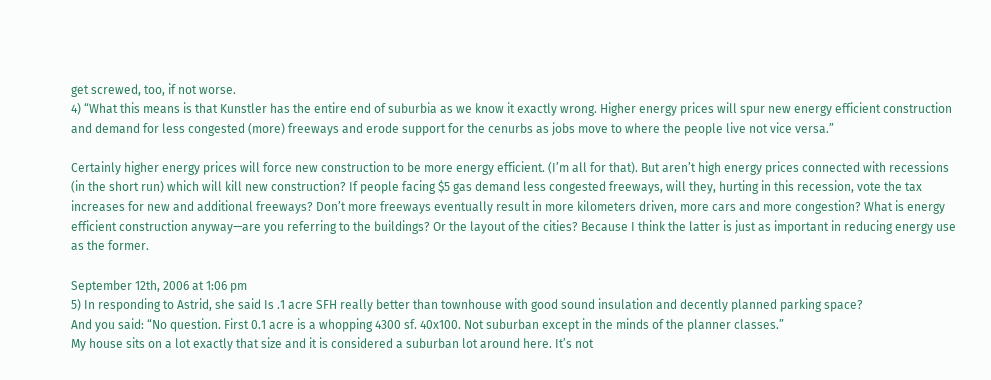get screwed, too, if not worse.
4) “What this means is that Kunstler has the entire end of suburbia as we know it exactly wrong. Higher energy prices will spur new energy efficient construction and demand for less congested (more) freeways and erode support for the cenurbs as jobs move to where the people live not vice versa.”

Certainly higher energy prices will force new construction to be more energy efficient. (I’m all for that). But aren’t high energy prices connected with recessions (in the short run) which will kill new construction? If people facing $5 gas demand less congested freeways, will they, hurting in this recession, vote the tax increases for new and additional freeways? Don’t more freeways eventually result in more kilometers driven, more cars and more congestion? What is energy efficient construction anyway—are you referring to the buildings? Or the layout of the cities? Because I think the latter is just as important in reducing energy use as the former.

September 12th, 2006 at 1:06 pm
5) In responding to Astrid, she said Is .1 acre SFH really better than townhouse with good sound insulation and decently planned parking space?
And you said: “No question. First 0.1 acre is a whopping 4300 sf. 40x100. Not suburban except in the minds of the planner classes.”
My house sits on a lot exactly that size and it is considered a suburban lot around here. It’s not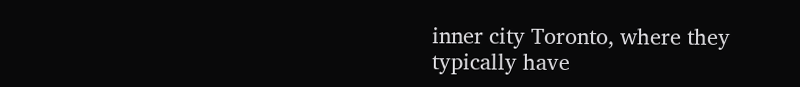inner city Toronto, where they typically have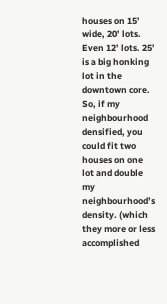houses on 15’ wide, 20’ lots. Even 12’ lots. 25’ is a big honking lot in the downtown core. So, if my neighbourhood densified, you could fit two houses on one lot and double my neighbourhood’s density. (which they more or less accomplished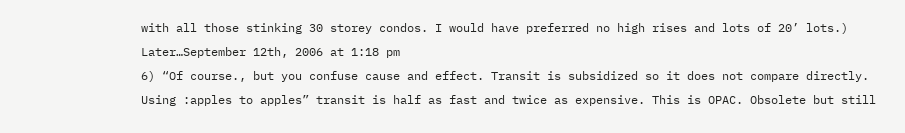with all those stinking 30 storey condos. I would have preferred no high rises and lots of 20’ lots.)
Later…September 12th, 2006 at 1:18 pm
6) “Of course., but you confuse cause and effect. Transit is subsidized so it does not compare directly. Using :apples to apples” transit is half as fast and twice as expensive. This is OPAC. Obsolete but still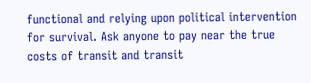functional and relying upon political intervention for survival. Ask anyone to pay near the true costs of transit and transit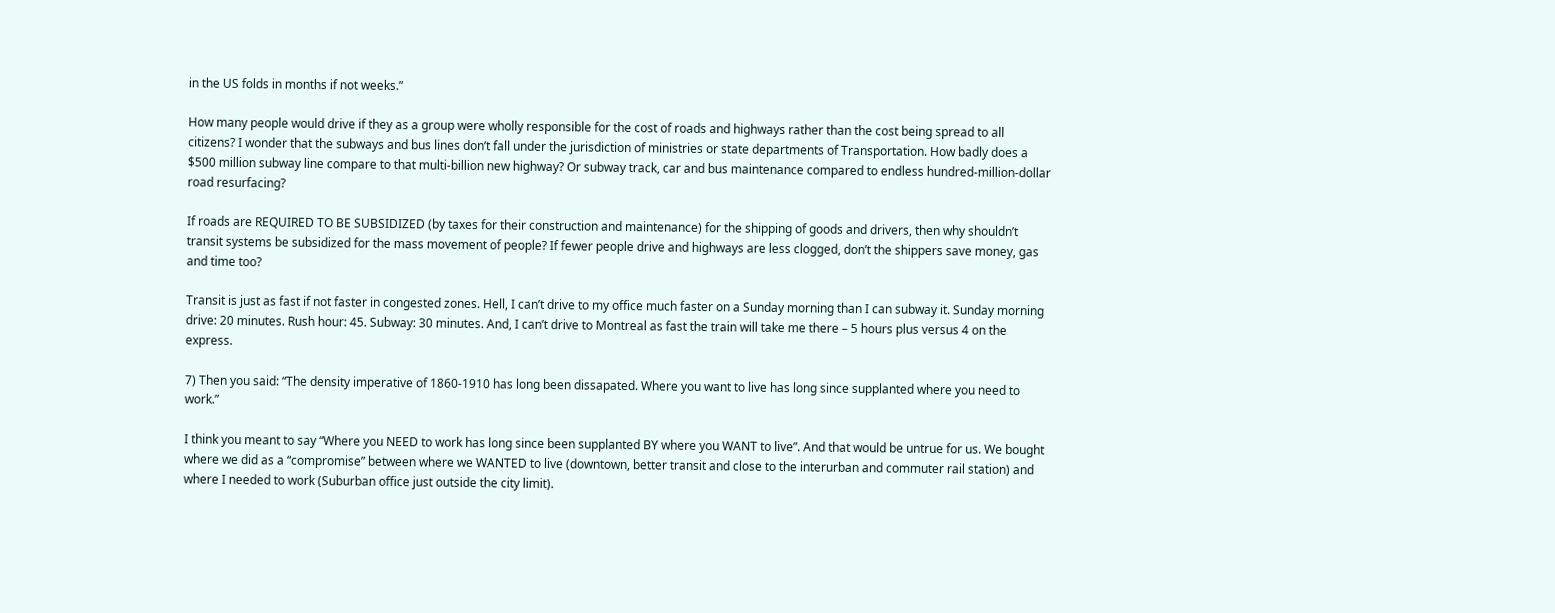in the US folds in months if not weeks.”

How many people would drive if they as a group were wholly responsible for the cost of roads and highways rather than the cost being spread to all citizens? I wonder that the subways and bus lines don’t fall under the jurisdiction of ministries or state departments of Transportation. How badly does a $500 million subway line compare to that multi-billion new highway? Or subway track, car and bus maintenance compared to endless hundred-million-dollar road resurfacing?

If roads are REQUIRED TO BE SUBSIDIZED (by taxes for their construction and maintenance) for the shipping of goods and drivers, then why shouldn’t transit systems be subsidized for the mass movement of people? If fewer people drive and highways are less clogged, don’t the shippers save money, gas and time too?

Transit is just as fast if not faster in congested zones. Hell, I can’t drive to my office much faster on a Sunday morning than I can subway it. Sunday morning drive: 20 minutes. Rush hour: 45. Subway: 30 minutes. And, I can’t drive to Montreal as fast the train will take me there – 5 hours plus versus 4 on the express.

7) Then you said: “The density imperative of 1860-1910 has long been dissapated. Where you want to live has long since supplanted where you need to work.”

I think you meant to say “Where you NEED to work has long since been supplanted BY where you WANT to live”. And that would be untrue for us. We bought where we did as a “compromise” between where we WANTED to live (downtown, better transit and close to the interurban and commuter rail station) and where I needed to work (Suburban office just outside the city limit).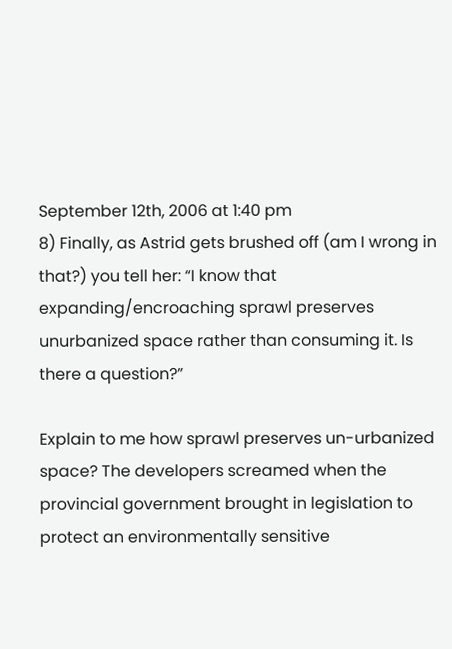September 12th, 2006 at 1:40 pm
8) Finally, as Astrid gets brushed off (am I wrong in that?) you tell her: “I know that expanding/encroaching sprawl preserves unurbanized space rather than consuming it. Is there a question?”

Explain to me how sprawl preserves un-urbanized space? The developers screamed when the provincial government brought in legislation to protect an environmentally sensitive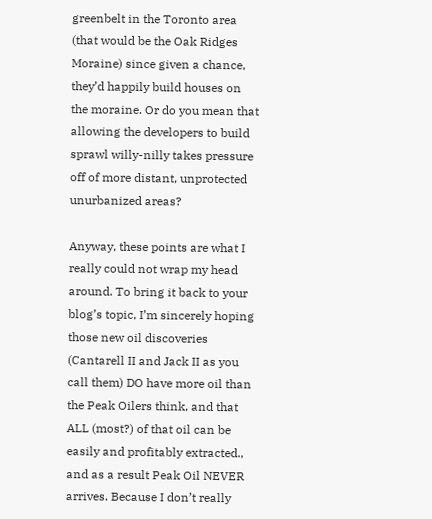greenbelt in the Toronto area (that would be the Oak Ridges Moraine) since given a chance, they’d happily build houses on the moraine. Or do you mean that allowing the developers to build sprawl willy-nilly takes pressure off of more distant, unprotected unurbanized areas?

Anyway, these points are what I really could not wrap my head around. To bring it back to your blog’s topic, I’m sincerely hoping those new oil discoveries (Cantarell II and Jack II as you call them) DO have more oil than the Peak Oilers think, and that ALL (most?) of that oil can be easily and profitably extracted., and as a result Peak Oil NEVER arrives. Because I don’t really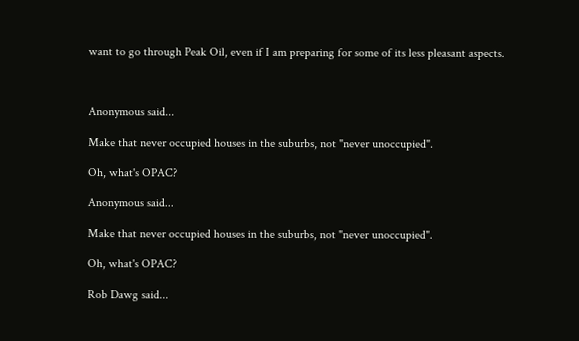want to go through Peak Oil, even if I am preparing for some of its less pleasant aspects.



Anonymous said...

Make that never occupied houses in the suburbs, not "never unoccupied".

Oh, what's OPAC?

Anonymous said...

Make that never occupied houses in the suburbs, not "never unoccupied".

Oh, what's OPAC?

Rob Dawg said...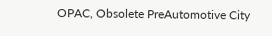OPAC, Obsolete PreAutomotive City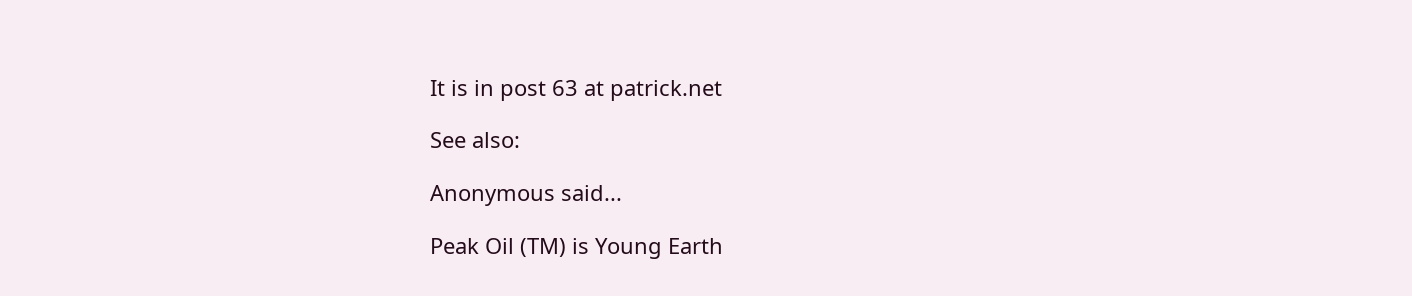It is in post 63 at patrick.net

See also:

Anonymous said...

Peak Oil (TM) is Young Earth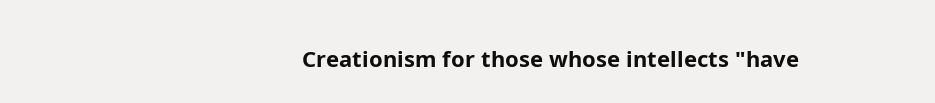Creationism for those whose intellects "have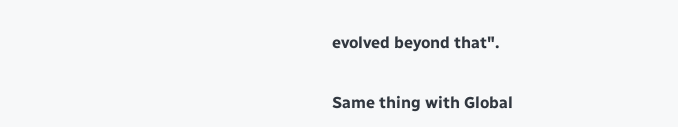evolved beyond that".

Same thing with Global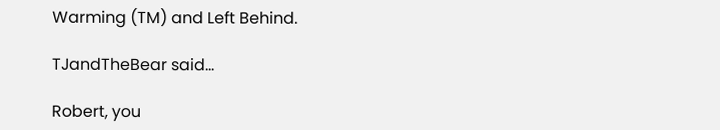Warming (TM) and Left Behind.

TJandTheBear said...

Robert, you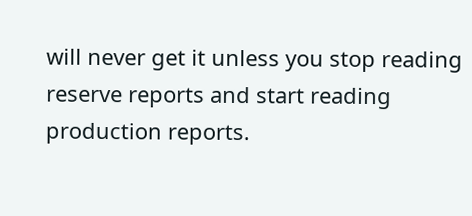will never get it unless you stop reading reserve reports and start reading production reports.